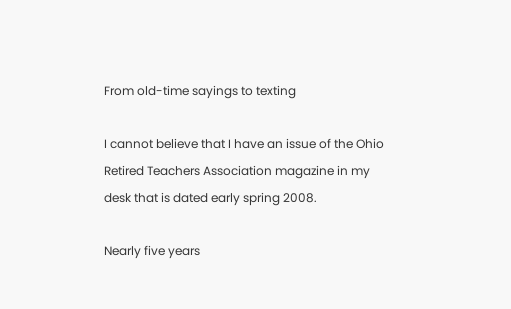From old-time sayings to texting

I cannot believe that I have an issue of the Ohio Retired Teachers Association magazine in my desk that is dated early spring 2008.

Nearly five years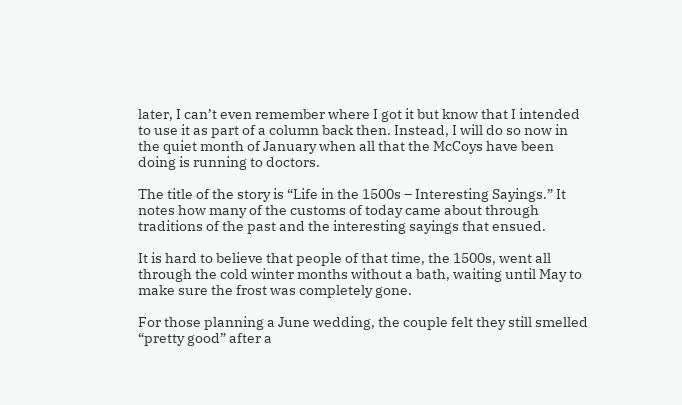later, I can’t even remember where I got it but know that I intended to use it as part of a column back then. Instead, I will do so now in the quiet month of January when all that the McCoys have been doing is running to doctors.

The title of the story is “Life in the 1500s – Interesting Sayings.” It notes how many of the customs of today came about through traditions of the past and the interesting sayings that ensued.

It is hard to believe that people of that time, the 1500s, went all through the cold winter months without a bath, waiting until May to make sure the frost was completely gone.

For those planning a June wedding, the couple felt they still smelled “pretty good” after a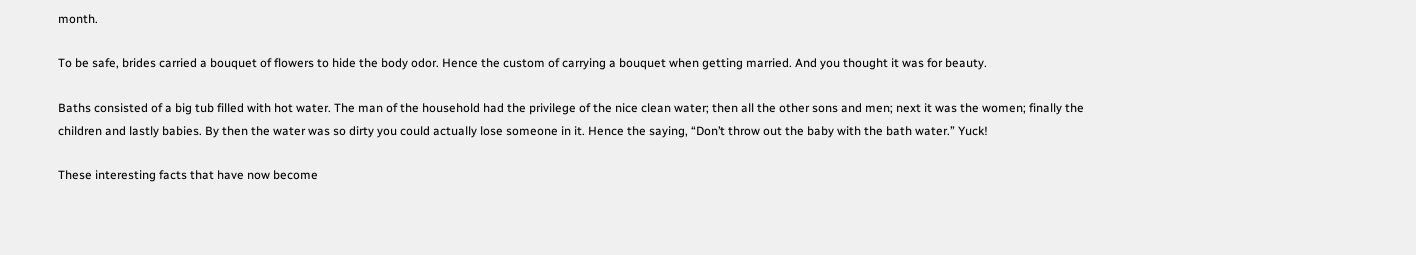month.

To be safe, brides carried a bouquet of flowers to hide the body odor. Hence the custom of carrying a bouquet when getting married. And you thought it was for beauty.

Baths consisted of a big tub filled with hot water. The man of the household had the privilege of the nice clean water; then all the other sons and men; next it was the women; finally the children and lastly babies. By then the water was so dirty you could actually lose someone in it. Hence the saying, “Don’t throw out the baby with the bath water.” Yuck!

These interesting facts that have now become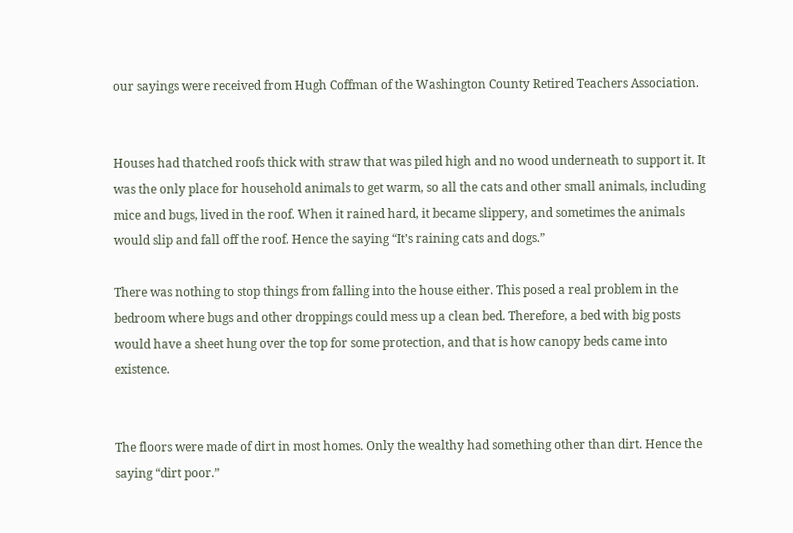our sayings were received from Hugh Coffman of the Washington County Retired Teachers Association.


Houses had thatched roofs thick with straw that was piled high and no wood underneath to support it. It was the only place for household animals to get warm, so all the cats and other small animals, including mice and bugs, lived in the roof. When it rained hard, it became slippery, and sometimes the animals would slip and fall off the roof. Hence the saying “It’s raining cats and dogs.”

There was nothing to stop things from falling into the house either. This posed a real problem in the bedroom where bugs and other droppings could mess up a clean bed. Therefore, a bed with big posts would have a sheet hung over the top for some protection, and that is how canopy beds came into existence.


The floors were made of dirt in most homes. Only the wealthy had something other than dirt. Hence the saying “dirt poor.”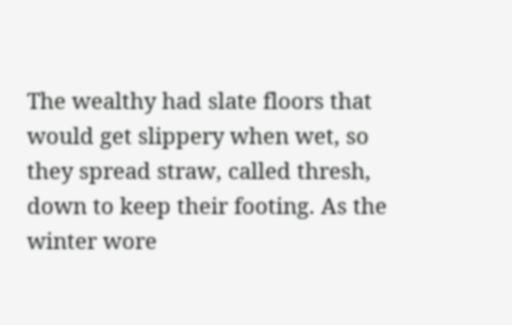The wealthy had slate floors that would get slippery when wet, so they spread straw, called thresh, down to keep their footing. As the winter wore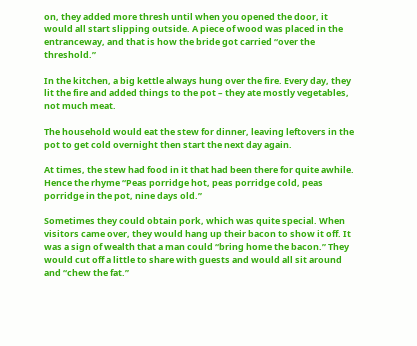on, they added more thresh until when you opened the door, it would all start slipping outside. A piece of wood was placed in the entranceway, and that is how the bride got carried “over the threshold.”

In the kitchen, a big kettle always hung over the fire. Every day, they lit the fire and added things to the pot – they ate mostly vegetables, not much meat.

The household would eat the stew for dinner, leaving leftovers in the pot to get cold overnight then start the next day again.

At times, the stew had food in it that had been there for quite awhile. Hence the rhyme “Peas porridge hot, peas porridge cold, peas porridge in the pot, nine days old.”

Sometimes they could obtain pork, which was quite special. When visitors came over, they would hang up their bacon to show it off. It was a sign of wealth that a man could “bring home the bacon.” They would cut off a little to share with guests and would all sit around and “chew the fat.”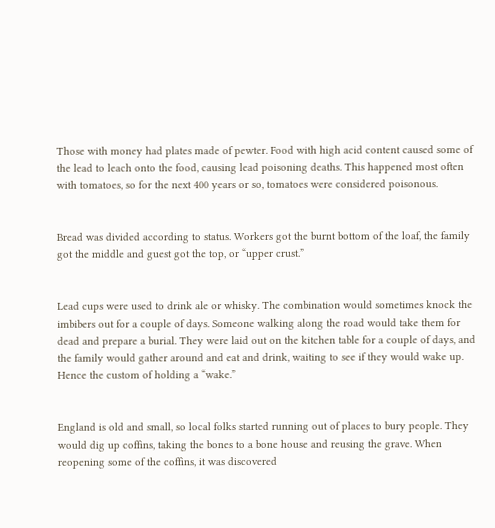Those with money had plates made of pewter. Food with high acid content caused some of the lead to leach onto the food, causing lead poisoning deaths. This happened most often with tomatoes, so for the next 400 years or so, tomatoes were considered poisonous.


Bread was divided according to status. Workers got the burnt bottom of the loaf, the family got the middle and guest got the top, or “upper crust.”


Lead cups were used to drink ale or whisky. The combination would sometimes knock the imbibers out for a couple of days. Someone walking along the road would take them for dead and prepare a burial. They were laid out on the kitchen table for a couple of days, and the family would gather around and eat and drink, waiting to see if they would wake up. Hence the custom of holding a “wake.”


England is old and small, so local folks started running out of places to bury people. They would dig up coffins, taking the bones to a bone house and reusing the grave. When reopening some of the coffins, it was discovered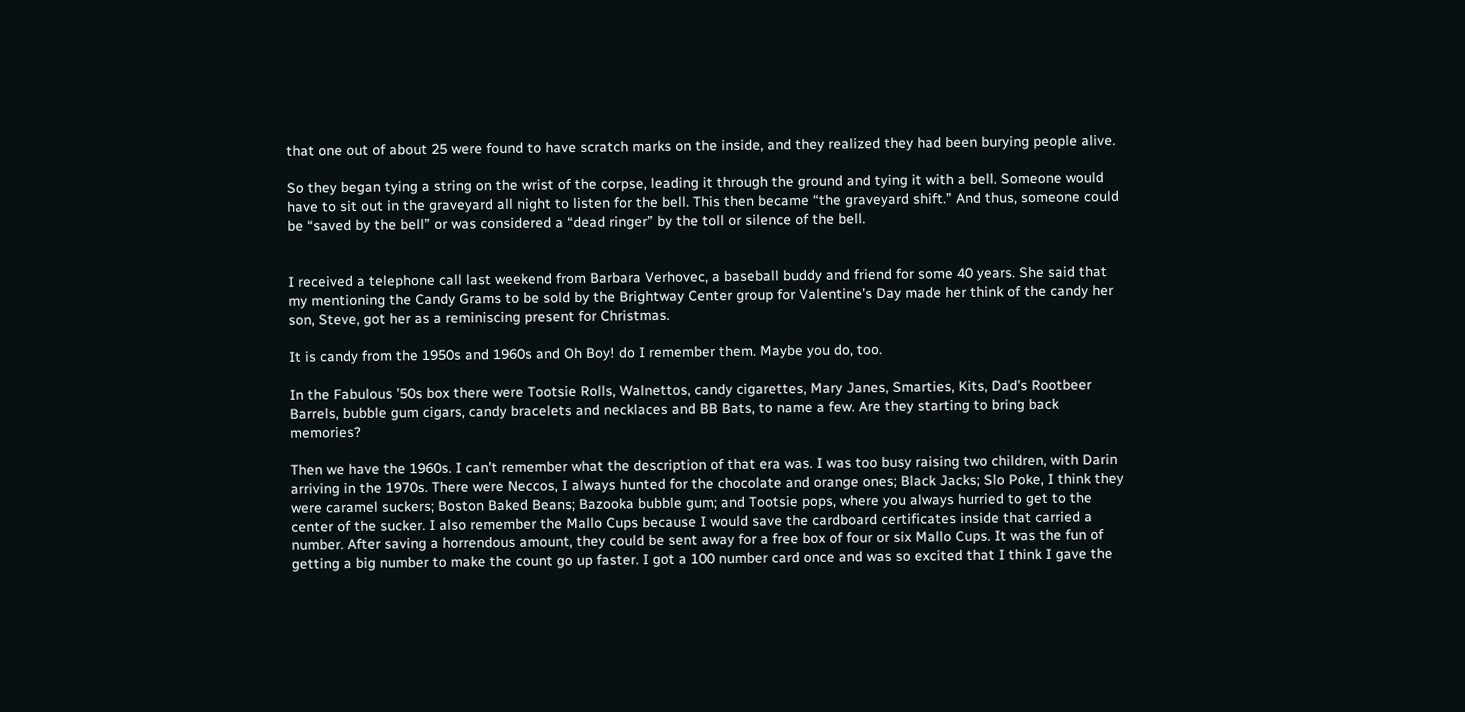that one out of about 25 were found to have scratch marks on the inside, and they realized they had been burying people alive.

So they began tying a string on the wrist of the corpse, leading it through the ground and tying it with a bell. Someone would have to sit out in the graveyard all night to listen for the bell. This then became “the graveyard shift.” And thus, someone could be “saved by the bell” or was considered a “dead ringer” by the toll or silence of the bell.


I received a telephone call last weekend from Barbara Verhovec, a baseball buddy and friend for some 40 years. She said that my mentioning the Candy Grams to be sold by the Brightway Center group for Valentine’s Day made her think of the candy her son, Steve, got her as a reminiscing present for Christmas.

It is candy from the 1950s and 1960s and Oh Boy! do I remember them. Maybe you do, too.

In the Fabulous ’50s box there were Tootsie Rolls, Walnettos, candy cigarettes, Mary Janes, Smarties, Kits, Dad’s Rootbeer Barrels, bubble gum cigars, candy bracelets and necklaces and BB Bats, to name a few. Are they starting to bring back memories?

Then we have the 1960s. I can’t remember what the description of that era was. I was too busy raising two children, with Darin arriving in the 1970s. There were Neccos, I always hunted for the chocolate and orange ones; Black Jacks; Slo Poke, I think they were caramel suckers; Boston Baked Beans; Bazooka bubble gum; and Tootsie pops, where you always hurried to get to the center of the sucker. I also remember the Mallo Cups because I would save the cardboard certificates inside that carried a number. After saving a horrendous amount, they could be sent away for a free box of four or six Mallo Cups. It was the fun of getting a big number to make the count go up faster. I got a 100 number card once and was so excited that I think I gave the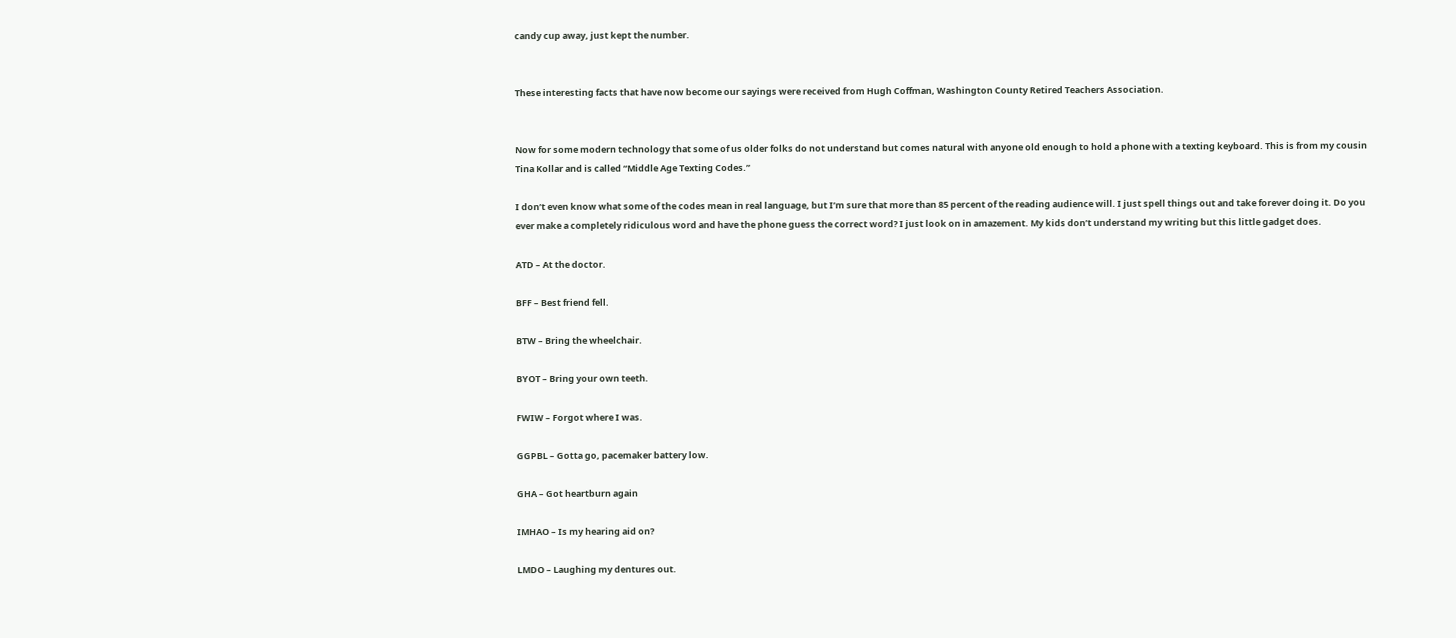candy cup away, just kept the number.


These interesting facts that have now become our sayings were received from Hugh Coffman, Washington County Retired Teachers Association.


Now for some modern technology that some of us older folks do not understand but comes natural with anyone old enough to hold a phone with a texting keyboard. This is from my cousin Tina Kollar and is called “Middle Age Texting Codes.”

I don’t even know what some of the codes mean in real language, but I’m sure that more than 85 percent of the reading audience will. I just spell things out and take forever doing it. Do you ever make a completely ridiculous word and have the phone guess the correct word? I just look on in amazement. My kids don’t understand my writing but this little gadget does.

ATD – At the doctor.

BFF – Best friend fell.

BTW – Bring the wheelchair.

BYOT – Bring your own teeth.

FWIW – Forgot where I was.

GGPBL – Gotta go, pacemaker battery low.

GHA – Got heartburn again

IMHAO – Is my hearing aid on?

LMDO – Laughing my dentures out.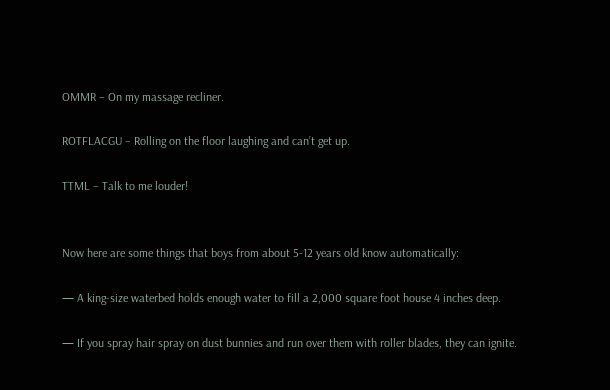OMMR – On my massage recliner.

ROTFLACGU – Rolling on the floor laughing and can’t get up.

TTML – Talk to me louder!


Now here are some things that boys from about 5-12 years old know automatically:

— A king-size waterbed holds enough water to fill a 2,000 square foot house 4 inches deep.

— If you spray hair spray on dust bunnies and run over them with roller blades, they can ignite.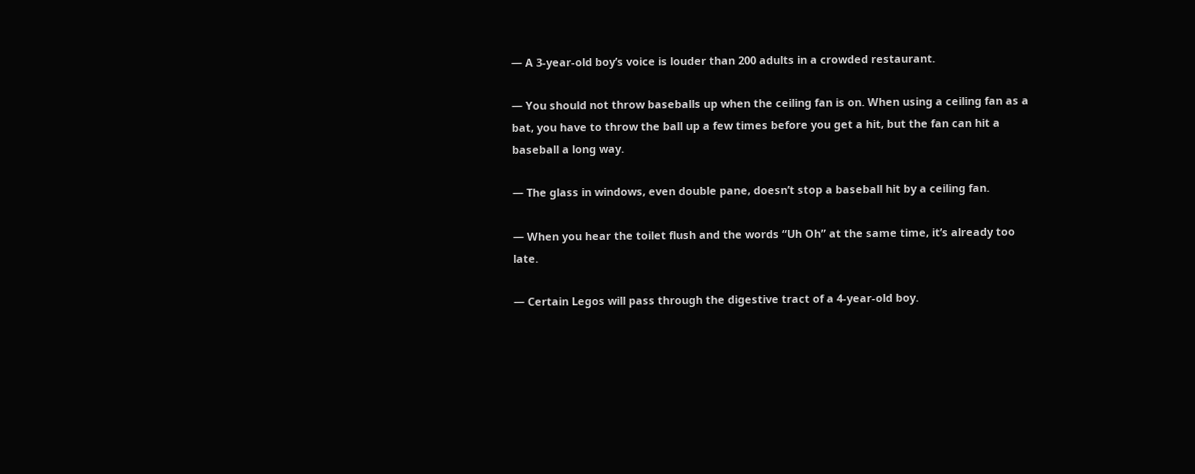— A 3-year-old boy’s voice is louder than 200 adults in a crowded restaurant.

— You should not throw baseballs up when the ceiling fan is on. When using a ceiling fan as a bat, you have to throw the ball up a few times before you get a hit, but the fan can hit a baseball a long way.

— The glass in windows, even double pane, doesn’t stop a baseball hit by a ceiling fan.

— When you hear the toilet flush and the words “Uh Oh” at the same time, it’s already too late.

— Certain Legos will pass through the digestive tract of a 4-year-old boy.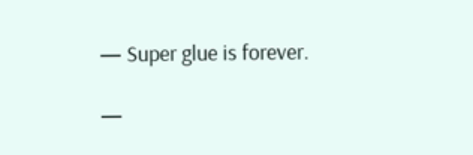— Super glue is forever.

—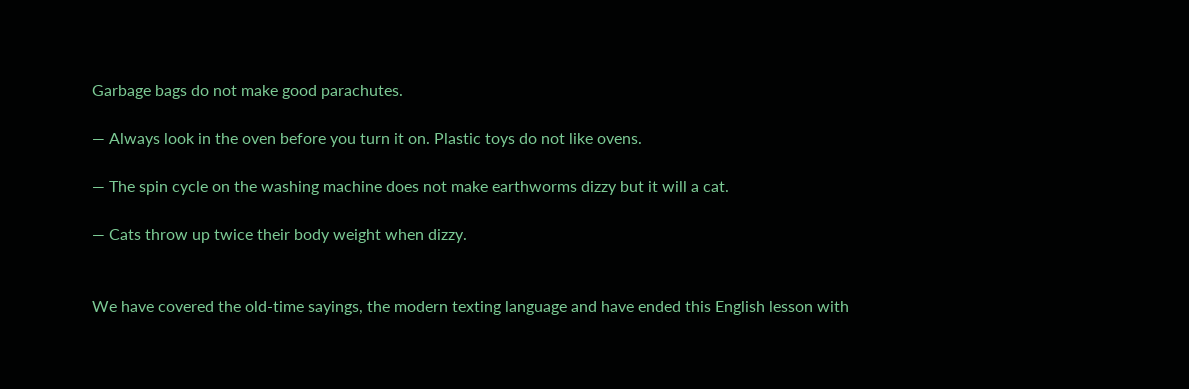Garbage bags do not make good parachutes.

— Always look in the oven before you turn it on. Plastic toys do not like ovens.

— The spin cycle on the washing machine does not make earthworms dizzy but it will a cat.

— Cats throw up twice their body weight when dizzy.


We have covered the old-time sayings, the modern texting language and have ended this English lesson with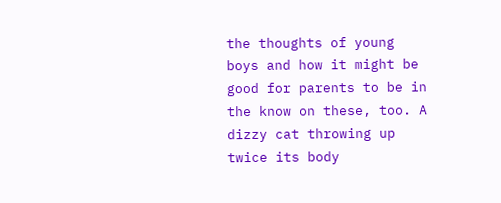the thoughts of young boys and how it might be good for parents to be in the know on these, too. A dizzy cat throwing up twice its body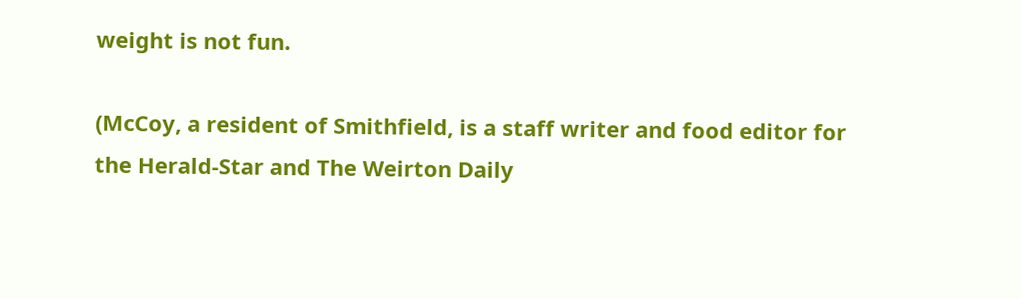weight is not fun.

(McCoy, a resident of Smithfield, is a staff writer and food editor for the Herald-Star and The Weirton Daily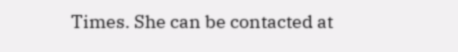Times. She can be contacted at